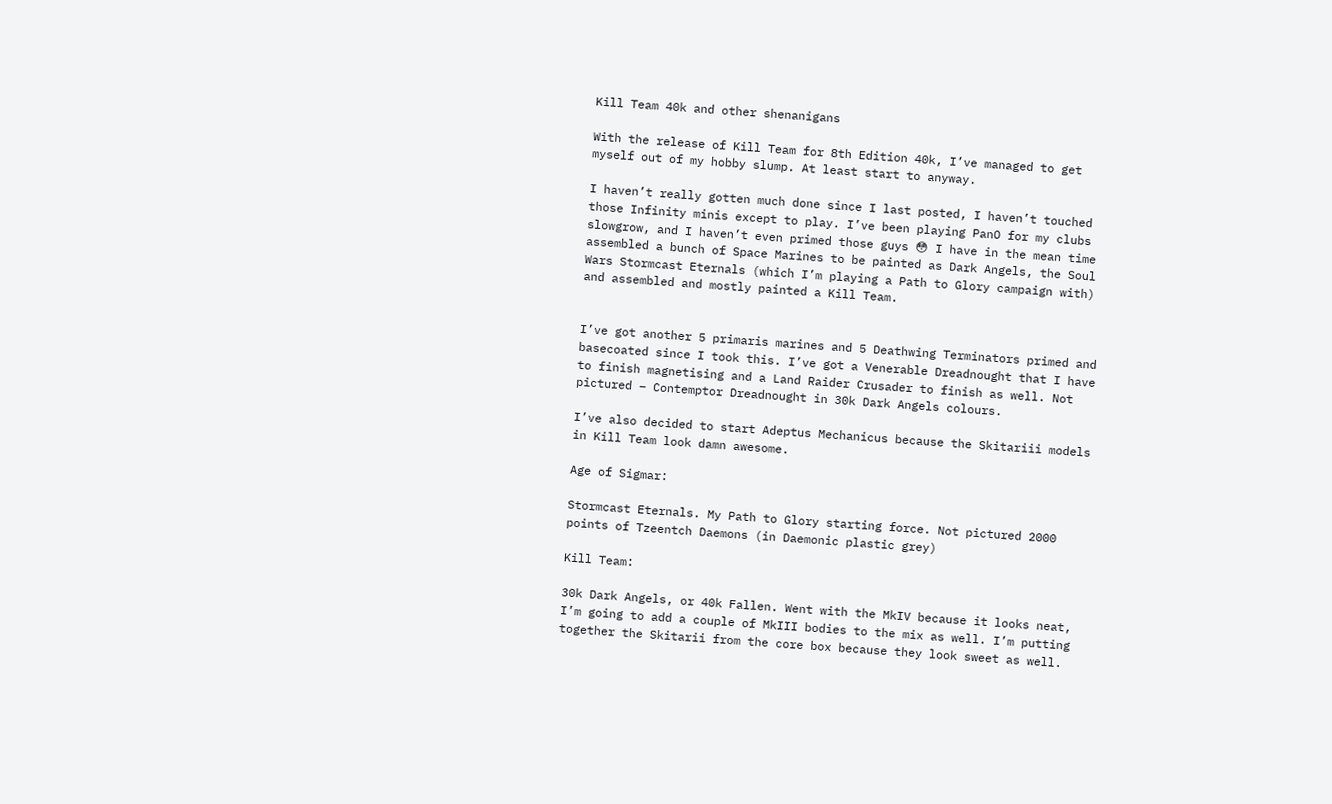Kill Team 40k and other shenanigans

With the release of Kill Team for 8th Edition 40k, I’ve managed to get myself out of my hobby slump. At least start to anyway.

I haven’t really gotten much done since I last posted, I haven’t touched those Infinity minis except to play. I’ve been playing PanO for my clubs slowgrow, and I haven’t even primed those guys 😳 I have in the mean time assembled a bunch of Space Marines to be painted as Dark Angels, the Soul Wars Stormcast Eternals (which I’m playing a Path to Glory campaign with) and assembled and mostly painted a Kill Team.


I’ve got another 5 primaris marines and 5 Deathwing Terminators primed and basecoated since I took this. I’ve got a Venerable Dreadnought that I have to finish magnetising and a Land Raider Crusader to finish as well. Not pictured – Contemptor Dreadnought in 30k Dark Angels colours.

I’ve also decided to start Adeptus Mechanicus because the Skitariii models in Kill Team look damn awesome.

Age of Sigmar:

Stormcast Eternals. My Path to Glory starting force. Not pictured 2000 points of Tzeentch Daemons (in Daemonic plastic grey)

Kill Team:

30k Dark Angels, or 40k Fallen. Went with the MkIV because it looks neat, I’m going to add a couple of MkIII bodies to the mix as well. I’m putting together the Skitarii from the core box because they look sweet as well.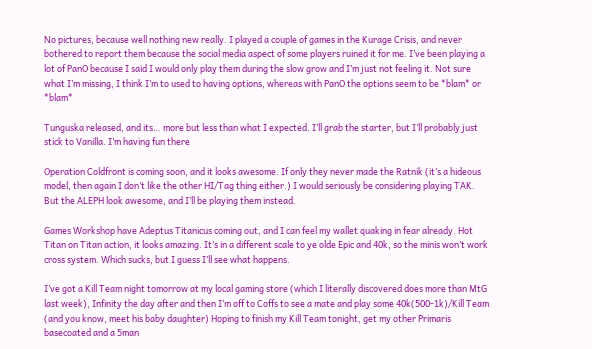No pictures, because well nothing new really. I played a couple of games in the Kurage Crisis, and never bothered to report them because the social media aspect of some players ruined it for me. I’ve been playing a lot of PanO because I said I would only play them during the slow grow and I’m just not feeling it. Not sure what I’m missing, I think I’m to used to having options, whereas with PanO the options seem to be *blam* or *blam*

Tunguska released, and its… more but less than what I expected. I’ll grab the starter, but I’ll probably just stick to Vanilla. I’m having fun there

Operation Coldfront is coming soon, and it looks awesome. If only they never made the Ratnik (it’s a hideous model, then again I don’t like the other HI/Tag thing either.) I would seriously be considering playing TAK. But the ALEPH look awesome, and I’ll be playing them instead.

Games Workshop have Adeptus Titanicus coming out, and I can feel my wallet quaking in fear already. Hot Titan on Titan action, it looks amazing. It’s in a different scale to ye olde Epic and 40k, so the minis won’t work cross system. Which sucks, but I guess I’ll see what happens.

I’ve got a Kill Team night tomorrow at my local gaming store (which I literally discovered does more than MtG last week), Infinity the day after and then I’m off to Coffs to see a mate and play some 40k(500-1k)/Kill Team (and you know, meet his baby daughter) Hoping to finish my Kill Team tonight, get my other Primaris basecoated and a 5man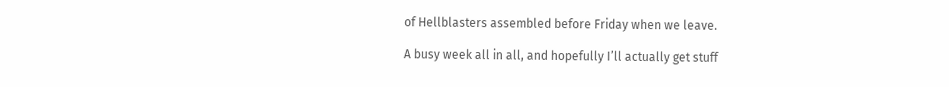of Hellblasters assembled before Friday when we leave.

A busy week all in all, and hopefully I’ll actually get stuff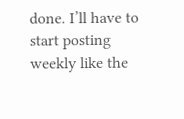done. I’ll have to start posting weekly like the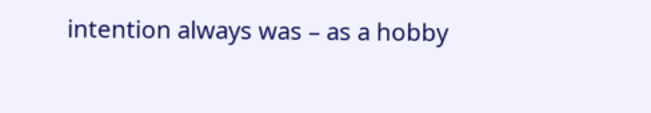intention always was – as a hobby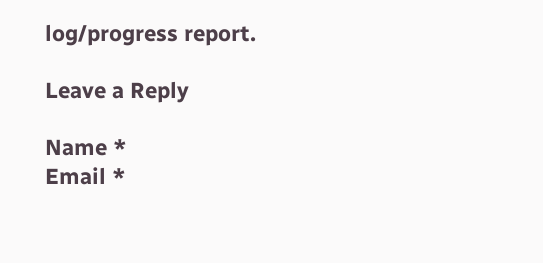log/progress report.

Leave a Reply

Name *
Email *